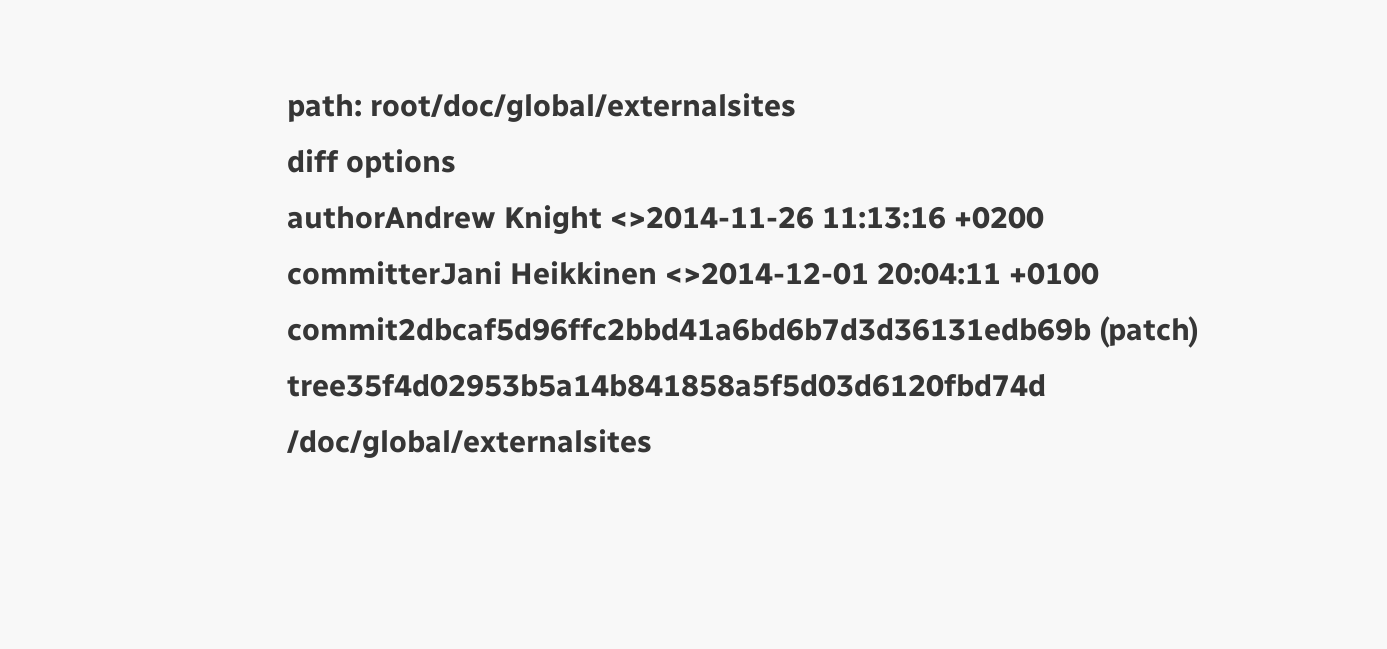path: root/doc/global/externalsites
diff options
authorAndrew Knight <>2014-11-26 11:13:16 +0200
committerJani Heikkinen <>2014-12-01 20:04:11 +0100
commit2dbcaf5d96ffc2bbd41a6bd6b7d3d36131edb69b (patch)
tree35f4d02953b5a14b841858a5f5d03d6120fbd74d /doc/global/externalsites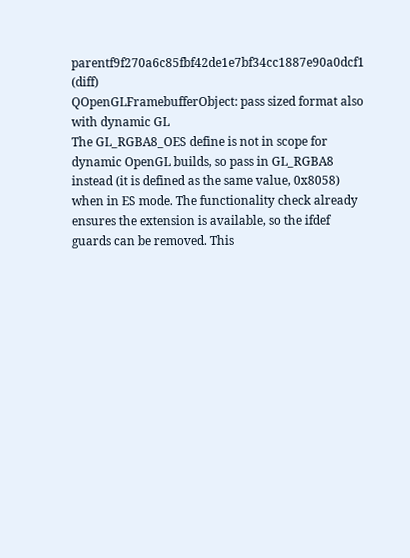parentf9f270a6c85fbf42de1e7bf34cc1887e90a0dcf1 (diff)
QOpenGLFramebufferObject: pass sized format also with dynamic GL
The GL_RGBA8_OES define is not in scope for dynamic OpenGL builds, so pass in GL_RGBA8 instead (it is defined as the same value, 0x8058) when in ES mode. The functionality check already ensures the extension is available, so the ifdef guards can be removed. This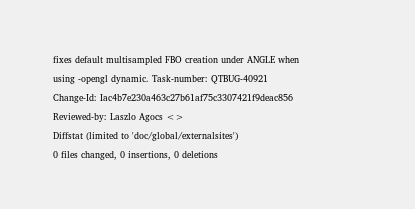fixes default multisampled FBO creation under ANGLE when using -opengl dynamic. Task-number: QTBUG-40921 Change-Id: Iac4b7e230a463c27b61af75c3307421f9deac856 Reviewed-by: Laszlo Agocs <>
Diffstat (limited to 'doc/global/externalsites')
0 files changed, 0 insertions, 0 deletions